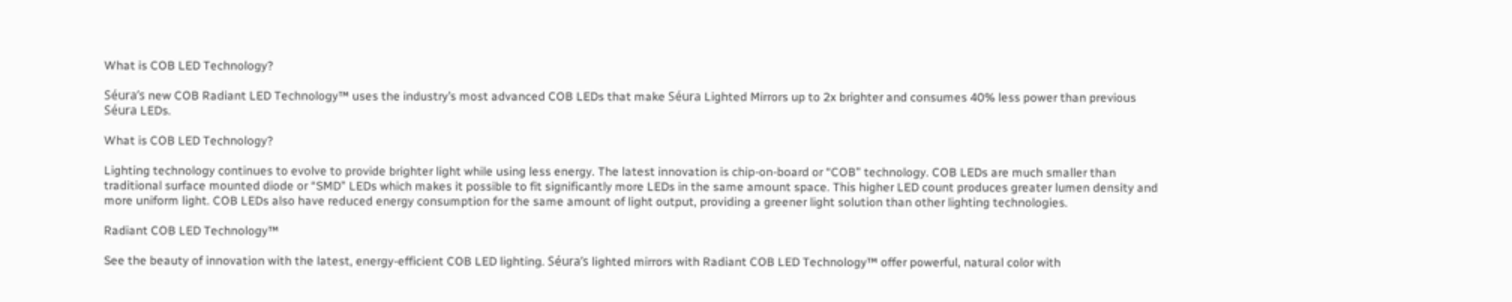What is COB LED Technology?

Séura’s new COB Radiant LED Technology™ uses the industry’s most advanced COB LEDs that make Séura Lighted Mirrors up to 2x brighter and consumes 40% less power than previous Séura LEDs.

What is COB LED Technology?

Lighting technology continues to evolve to provide brighter light while using less energy. The latest innovation is chip-on-board or “COB” technology. COB LEDs are much smaller than traditional surface mounted diode or “SMD” LEDs which makes it possible to fit significantly more LEDs in the same amount space. This higher LED count produces greater lumen density and more uniform light. COB LEDs also have reduced energy consumption for the same amount of light output, providing a greener light solution than other lighting technologies.

Radiant COB LED Technology™

See the beauty of innovation with the latest, energy-efficient COB LED lighting. Séura’s lighted mirrors with Radiant COB LED Technology™ offer powerful, natural color with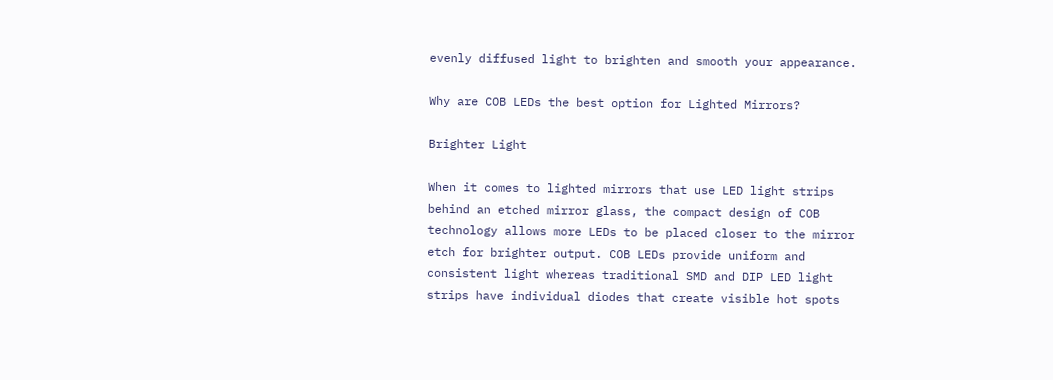evenly diffused light to brighten and smooth your appearance.

Why are COB LEDs the best option for Lighted Mirrors?

Brighter Light

When it comes to lighted mirrors that use LED light strips behind an etched mirror glass, the compact design of COB technology allows more LEDs to be placed closer to the mirror etch for brighter output. COB LEDs provide uniform and consistent light whereas traditional SMD and DIP LED light strips have individual diodes that create visible hot spots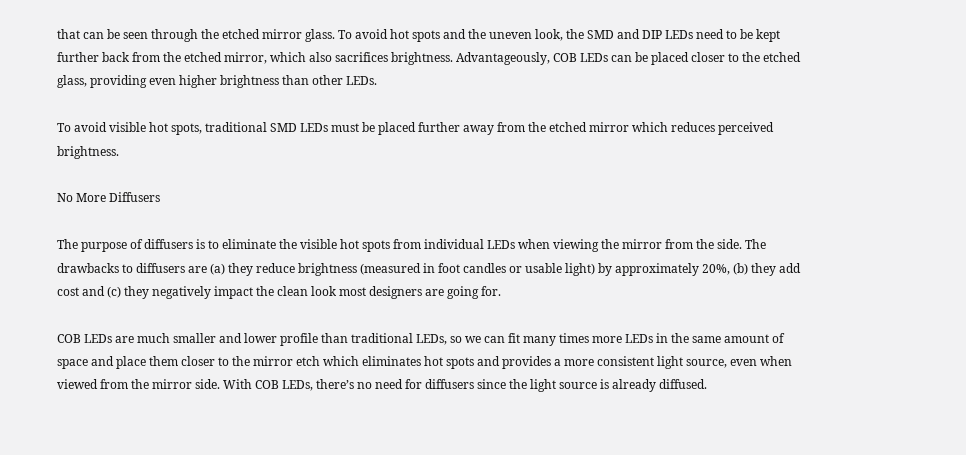that can be seen through the etched mirror glass. To avoid hot spots and the uneven look, the SMD and DIP LEDs need to be kept further back from the etched mirror, which also sacrifices brightness. Advantageously, COB LEDs can be placed closer to the etched glass, providing even higher brightness than other LEDs.

To avoid visible hot spots, traditional SMD LEDs must be placed further away from the etched mirror which reduces perceived brightness.

No More Diffusers

The purpose of diffusers is to eliminate the visible hot spots from individual LEDs when viewing the mirror from the side. The drawbacks to diffusers are (a) they reduce brightness (measured in foot candles or usable light) by approximately 20%, (b) they add cost and (c) they negatively impact the clean look most designers are going for.

COB LEDs are much smaller and lower profile than traditional LEDs, so we can fit many times more LEDs in the same amount of space and place them closer to the mirror etch which eliminates hot spots and provides a more consistent light source, even when viewed from the mirror side. With COB LEDs, there’s no need for diffusers since the light source is already diffused.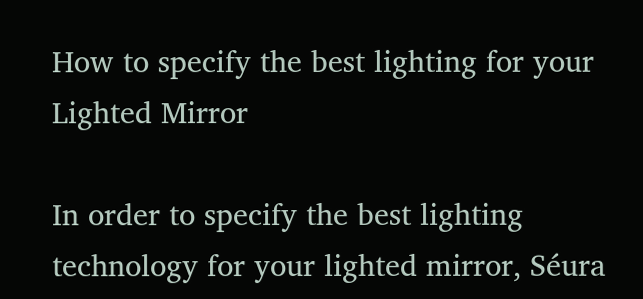How to specify the best lighting for your Lighted Mirror

In order to specify the best lighting technology for your lighted mirror, Séura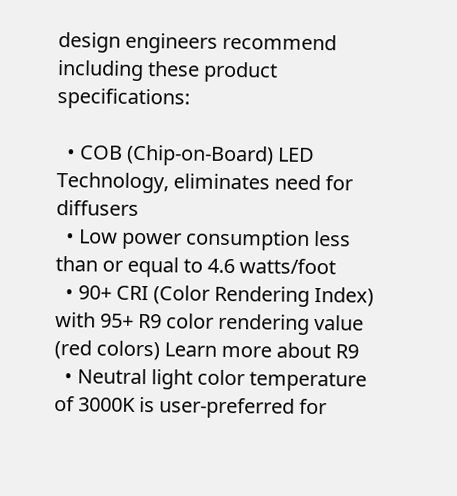design engineers recommend including these product specifications:

  • COB (Chip-on-Board) LED Technology, eliminates need for diffusers
  • Low power consumption less than or equal to 4.6 watts/foot
  • 90+ CRI (Color Rendering Index) with 95+ R9 color rendering value (red colors) Learn more about R9
  • Neutral light color temperature of 3000K is user-preferred for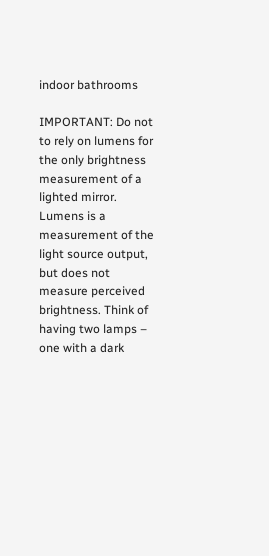indoor bathrooms

IMPORTANT: Do not to rely on lumens for the only brightness measurement of a lighted mirror. Lumens is a measurement of the light source output, but does not measure perceived brightness. Think of having two lamps – one with a dark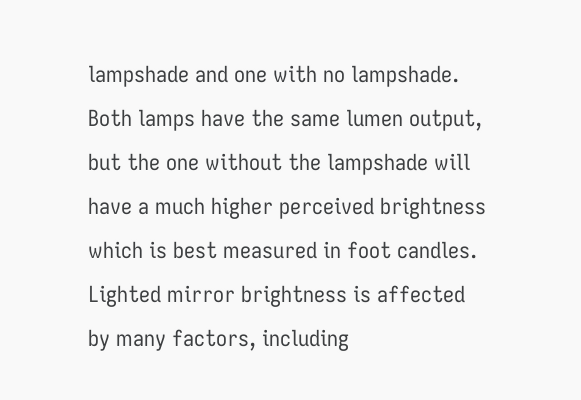lampshade and one with no lampshade. Both lamps have the same lumen output, but the one without the lampshade will have a much higher perceived brightness which is best measured in foot candles. Lighted mirror brightness is affected by many factors, including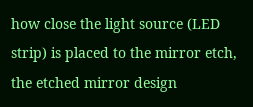how close the light source (LED strip) is placed to the mirror etch, the etched mirror design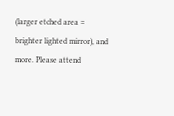(larger etched area = brighter lighted mirror), and more. Please attend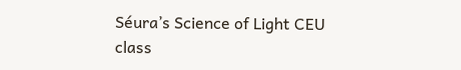Séura’s Science of Light CEU class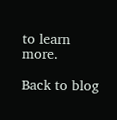to learn more.

Back to blog